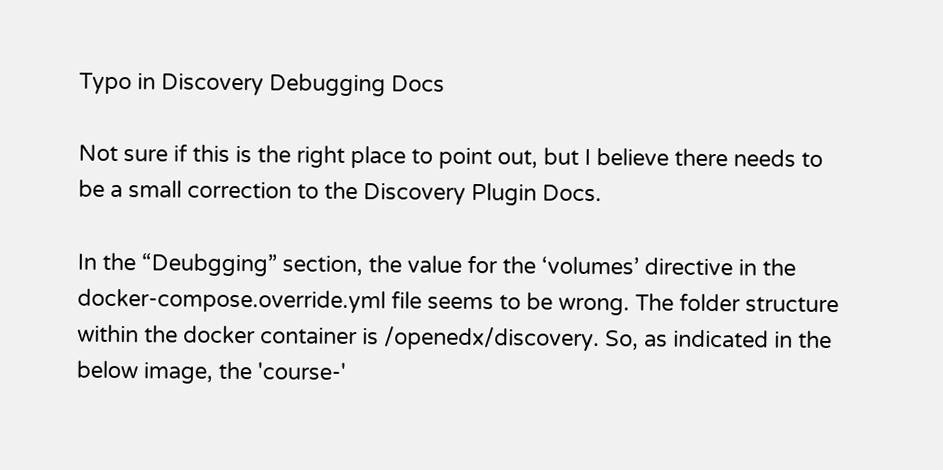Typo in Discovery Debugging Docs

Not sure if this is the right place to point out, but I believe there needs to be a small correction to the Discovery Plugin Docs.

In the “Deubgging” section, the value for the ‘volumes’ directive in the docker-compose.override.yml file seems to be wrong. The folder structure within the docker container is /openedx/discovery. So, as indicated in the below image, the 'course-'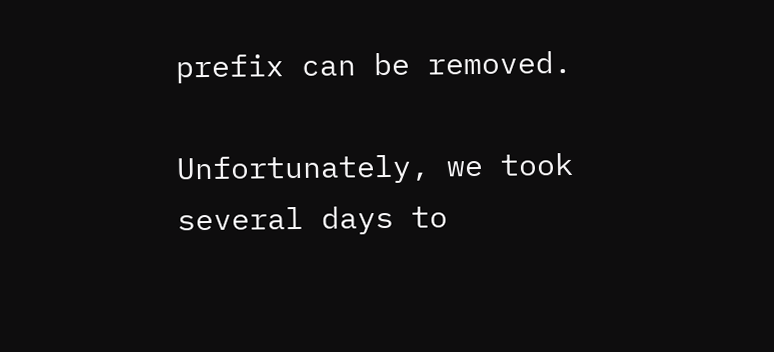prefix can be removed.

Unfortunately, we took several days to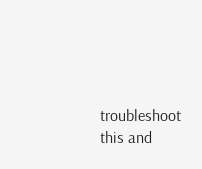troubleshoot this and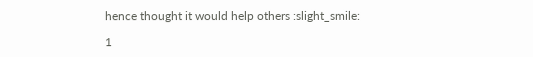hence thought it would help others :slight_smile:

1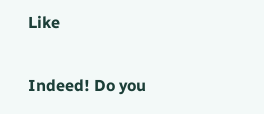Like

Indeed! Do you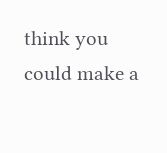think you could make a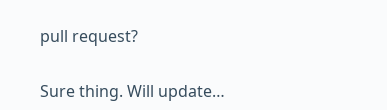pull request?

Sure thing. Will update…